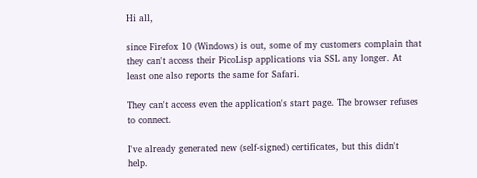Hi all,

since Firefox 10 (Windows) is out, some of my customers complain that
they can't access their PicoLisp applications via SSL any longer. At
least one also reports the same for Safari.

They can't access even the application's start page. The browser refuses
to connect.

I've already generated new (self-signed) certificates, but this didn't
help.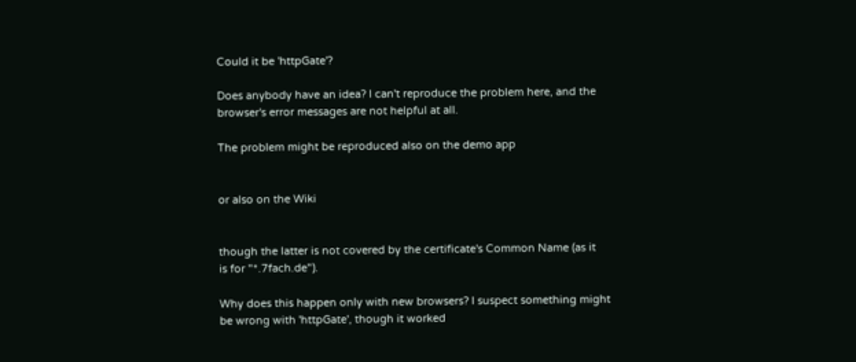Could it be 'httpGate'?

Does anybody have an idea? I can't reproduce the problem here, and the
browser's error messages are not helpful at all.

The problem might be reproduced also on the demo app


or also on the Wiki


though the latter is not covered by the certificate's Common Name (as it
is for "*.7fach.de").

Why does this happen only with new browsers? I suspect something might
be wrong with 'httpGate', though it worked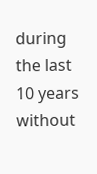during the last 10 years
without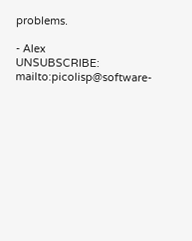problems.

- Alex
UNSUBSCRIBE: mailto:picolisp@software-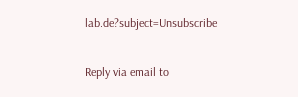lab.de?subject=Unsubscribe

Reply via email to